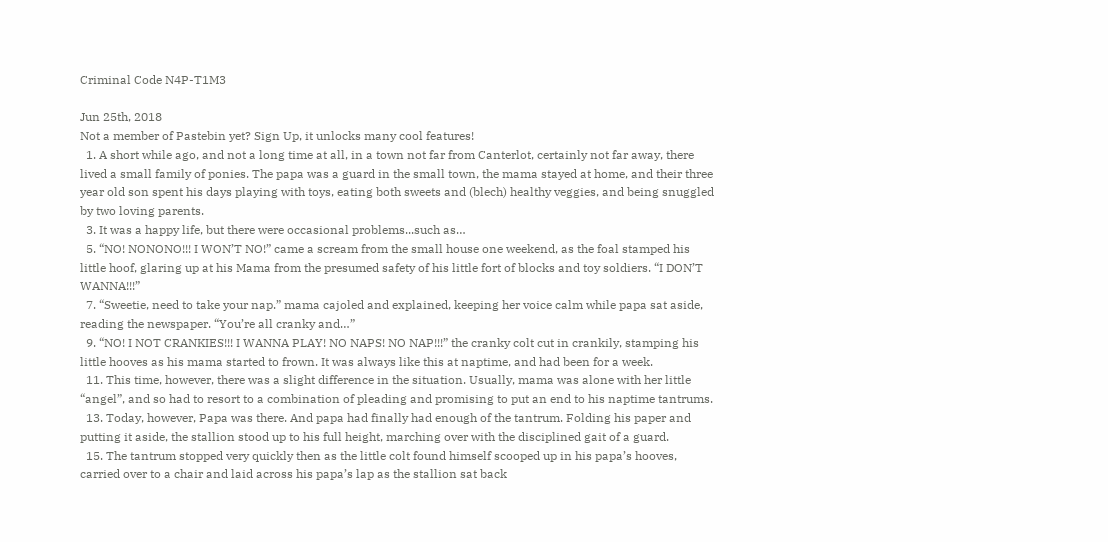Criminal Code N4P-T1M3

Jun 25th, 2018
Not a member of Pastebin yet? Sign Up, it unlocks many cool features!
  1. A short while ago, and not a long time at all, in a town not far from Canterlot, certainly not far away, there lived a small family of ponies. The papa was a guard in the small town, the mama stayed at home, and their three year old son spent his days playing with toys, eating both sweets and (blech) healthy veggies, and being snuggled by two loving parents.
  3. It was a happy life, but there were occasional problems...such as…
  5. “NO! NONONO!!! I WON’T NO!” came a scream from the small house one weekend, as the foal stamped his little hoof, glaring up at his Mama from the presumed safety of his little fort of blocks and toy soldiers. “I DON’T WANNA!!!”
  7. “Sweetie, need to take your nap.” mama cajoled and explained, keeping her voice calm while papa sat aside, reading the newspaper. “You’re all cranky and…”
  9. “NO! I NOT CRANKIES!!! I WANNA PLAY! NO NAPS! NO NAP!!!” the cranky colt cut in crankily, stamping his little hooves as his mama started to frown. It was always like this at naptime, and had been for a week.
  11. This time, however, there was a slight difference in the situation. Usually, mama was alone with her little “angel”, and so had to resort to a combination of pleading and promising to put an end to his naptime tantrums.
  13. Today, however, Papa was there. And papa had finally had enough of the tantrum. Folding his paper and putting it aside, the stallion stood up to his full height, marching over with the disciplined gait of a guard.
  15. The tantrum stopped very quickly then as the little colt found himself scooped up in his papa’s hooves, carried over to a chair and laid across his papa’s lap as the stallion sat back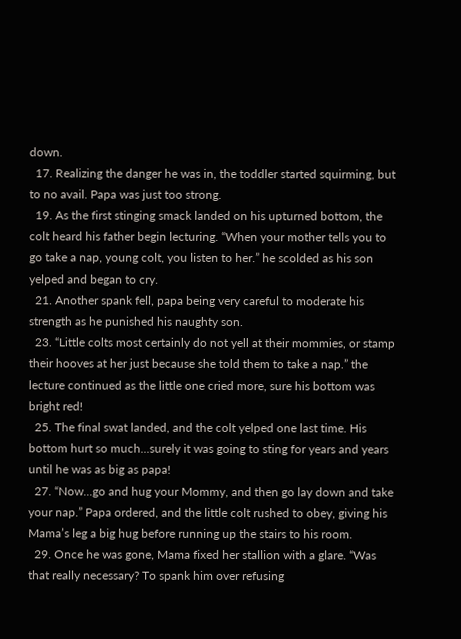down.
  17. Realizing the danger he was in, the toddler started squirming, but to no avail. Papa was just too strong.
  19. As the first stinging smack landed on his upturned bottom, the colt heard his father begin lecturing. “When your mother tells you to go take a nap, young colt, you listen to her.” he scolded as his son yelped and began to cry.
  21. Another spank fell, papa being very careful to moderate his strength as he punished his naughty son.
  23. “Little colts most certainly do not yell at their mommies, or stamp their hooves at her just because she told them to take a nap.” the lecture continued as the little one cried more, sure his bottom was bright red!
  25. The final swat landed, and the colt yelped one last time. His bottom hurt so much...surely it was going to sting for years and years until he was as big as papa!
  27. “Now...go and hug your Mommy, and then go lay down and take your nap.” Papa ordered, and the little colt rushed to obey, giving his Mama’s leg a big hug before running up the stairs to his room.
  29. Once he was gone, Mama fixed her stallion with a glare. “Was that really necessary? To spank him over refusing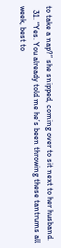to take a nap?” she snipped, coming over to sit next to her husband.
  31. “Yes. You already told me he’s been throwing these tantrums all week, best to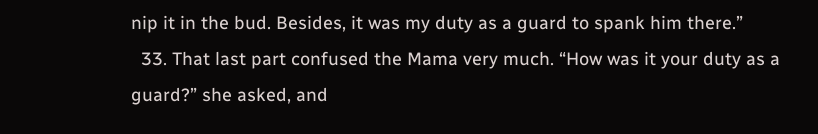nip it in the bud. Besides, it was my duty as a guard to spank him there.”
  33. That last part confused the Mama very much. “How was it your duty as a guard?” she asked, and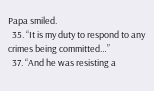Papa smiled.
  35. “It is my duty to respond to any crimes being committed…”
  37. “And he was resisting a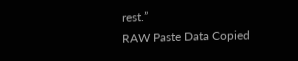rest.”
RAW Paste Data Copied